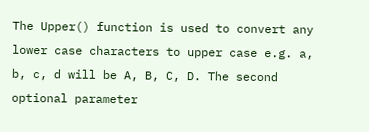The Upper() function is used to convert any lower case characters to upper case e.g. a, b, c, d will be A, B, C, D. The second optional parameter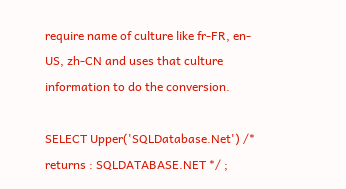require name of culture like fr-FR, en-US, zh-CN and uses that culture information to do the conversion.

SELECT Upper('SQLDatabase.Net') /* returns : SQLDATABASE.NET */ ;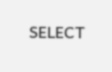SELECT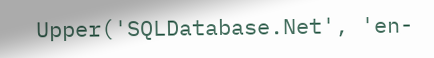Upper('SQLDatabase.Net', 'en-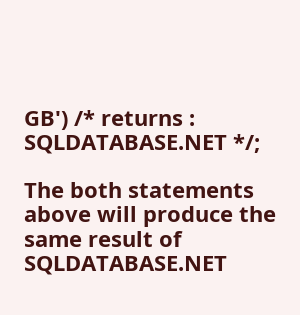GB') /* returns : SQLDATABASE.NET */;

The both statements above will produce the same result of SQLDATABASE.NET